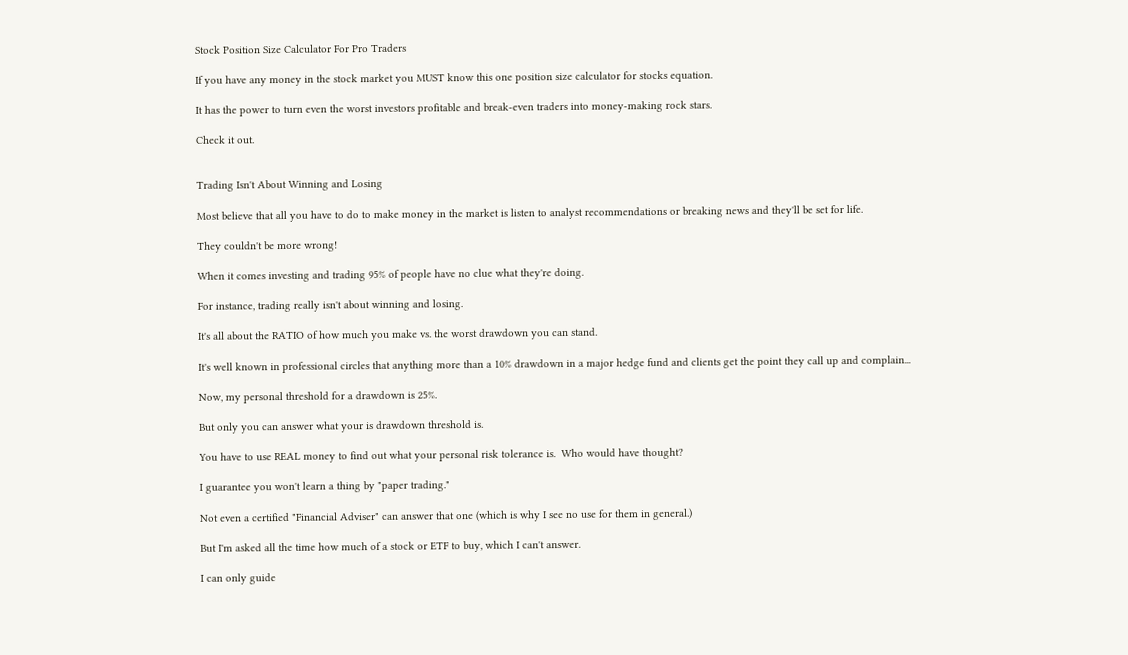Stock Position Size Calculator For Pro Traders

If you have any money in the stock market you MUST know this one position size calculator for stocks equation.

It has the power to turn even the worst investors profitable and break-even traders into money-making rock stars.

Check it out.


Trading Isn't About Winning and Losing

Most believe that all you have to do to make money in the market is listen to analyst recommendations or breaking news and they'll be set for life.

They couldn't be more wrong!

When it comes investing and trading 95% of people have no clue what they're doing.

For instance, trading really isn't about winning and losing.

It's all about the RATIO of how much you make vs. the worst drawdown you can stand.

It's well known in professional circles that anything more than a 10% drawdown in a major hedge fund and clients get the point they call up and complain...

Now, my personal threshold for a drawdown is 25%.

But only you can answer what your is drawdown threshold is.

You have to use REAL money to find out what your personal risk tolerance is.  Who would have thought?

I guarantee you won't learn a thing by "paper trading."

Not even a certified "Financial Adviser" can answer that one (which is why I see no use for them in general.)

But I'm asked all the time how much of a stock or ETF to buy, which I can't answer.

I can only guide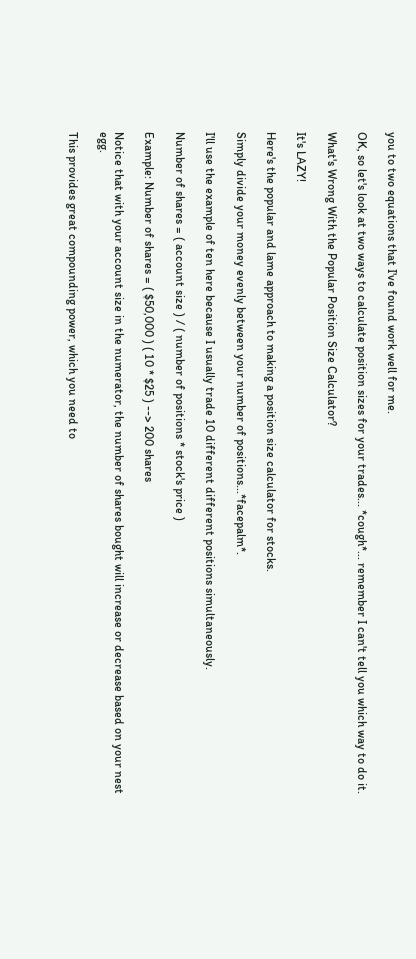you to two equations that I've found work well for me.

OK, so let's look at two ways to calculate position sizes for your trades... *cough*... remember I can't tell you which way to do it.

What's Wrong With the Popular Position Size Calculator?

It's LAZY!

Here's the popular and lame approach to making a position size calculator for stocks.

Simply divide your money evenly between your number of positions...*facepalm*.

I'll use the example of ten here because I usually trade 10 different different positions simultaneously.

Number of shares = ( account size ) / ( number of positions * stock's price )

Example: Number of shares = ( $50,000 ) ( 10 * $25 ) --> 200 shares

Notice that with your account size in the numerator, the number of shares bought will increase or decrease based on your nest egg.

This provides great compounding power, which you need to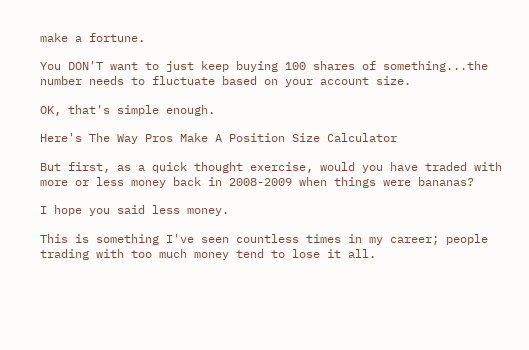make a fortune.

You DON'T want to just keep buying 100 shares of something...the number needs to fluctuate based on your account size.

OK, that's simple enough.

Here's The Way Pros Make A Position Size Calculator

But first, as a quick thought exercise, would you have traded with more or less money back in 2008-2009 when things were bananas?

I hope you said less money.

This is something I've seen countless times in my career; people trading with too much money tend to lose it all.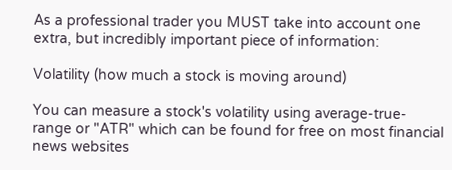As a professional trader you MUST take into account one extra, but incredibly important piece of information:

Volatility (how much a stock is moving around)

You can measure a stock's volatility using average-true-range or "ATR" which can be found for free on most financial news websites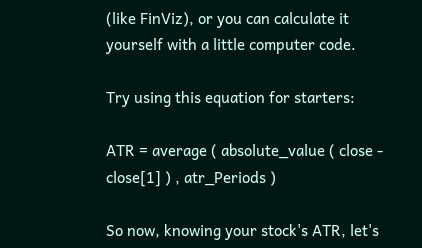(like FinViz), or you can calculate it yourself with a little computer code.

Try using this equation for starters:

ATR = average ( absolute_value ( close - close[1] ) , atr_Periods )

So now, knowing your stock's ATR, let's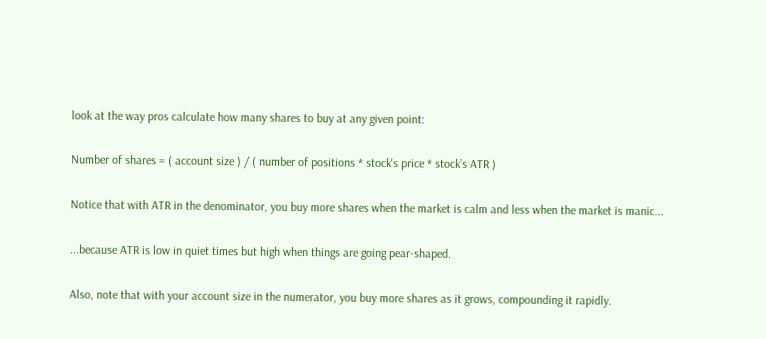look at the way pros calculate how many shares to buy at any given point:

Number of shares = ( account size ) / ( number of positions * stock's price * stock’s ATR )

Notice that with ATR in the denominator, you buy more shares when the market is calm and less when the market is manic...

...because ATR is low in quiet times but high when things are going pear-shaped.

Also, note that with your account size in the numerator, you buy more shares as it grows, compounding it rapidly.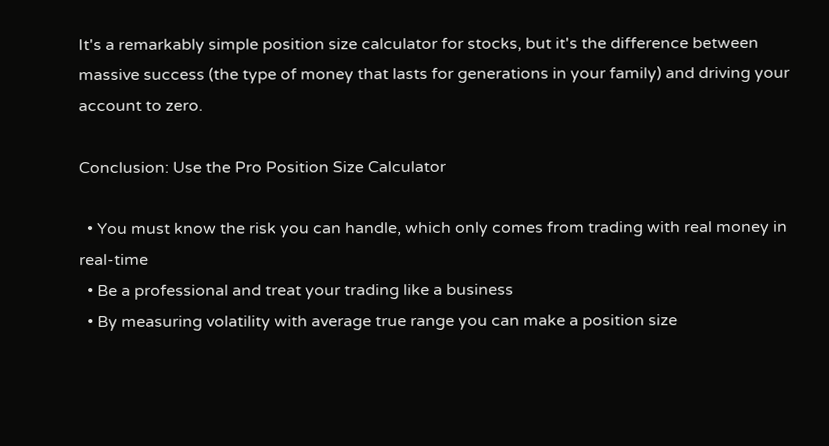It's a remarkably simple position size calculator for stocks, but it's the difference between massive success (the type of money that lasts for generations in your family) and driving your account to zero.

Conclusion: Use the Pro Position Size Calculator

  • You must know the risk you can handle, which only comes from trading with real money in real-time
  • Be a professional and treat your trading like a business
  • By measuring volatility with average true range you can make a position size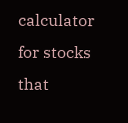calculator for stocks that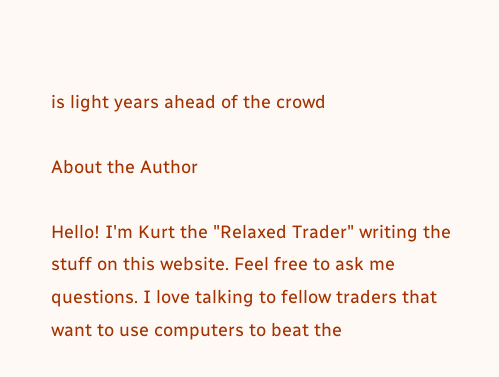is light years ahead of the crowd

About the Author

Hello! I'm Kurt the "Relaxed Trader" writing the stuff on this website. Feel free to ask me questions. I love talking to fellow traders that want to use computers to beat the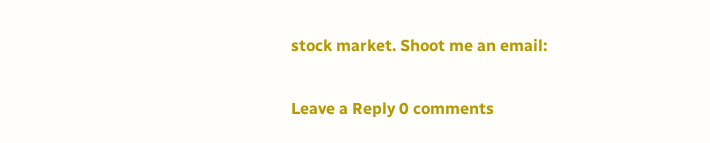stock market. Shoot me an email:

Leave a Reply 0 comments